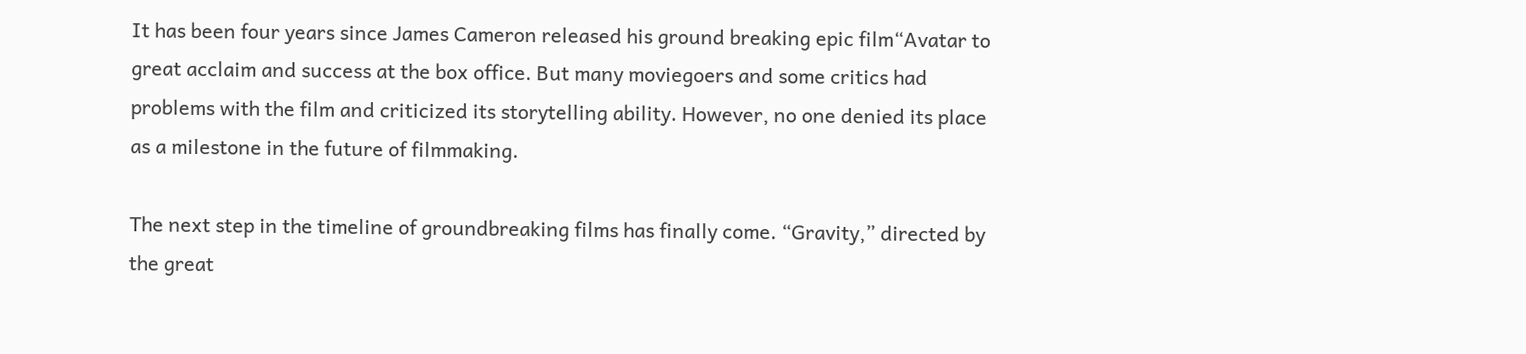It has been four years since James Cameron released his ground breaking epic film“Avatar to great acclaim and success at the box office. But many moviegoers and some critics had problems with the film and criticized its storytelling ability. However, no one denied its place as a milestone in the future of filmmaking.

The next step in the timeline of groundbreaking films has finally come. “Gravity,” directed by the great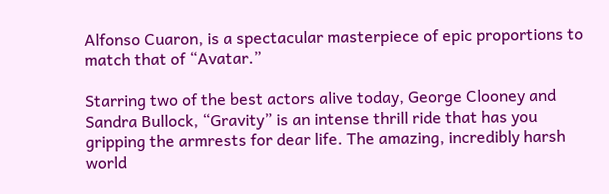Alfonso Cuaron, is a spectacular masterpiece of epic proportions to match that of “Avatar.”

Starring two of the best actors alive today, George Clooney and Sandra Bullock, “Gravity” is an intense thrill ride that has you gripping the armrests for dear life. The amazing, incredibly harsh world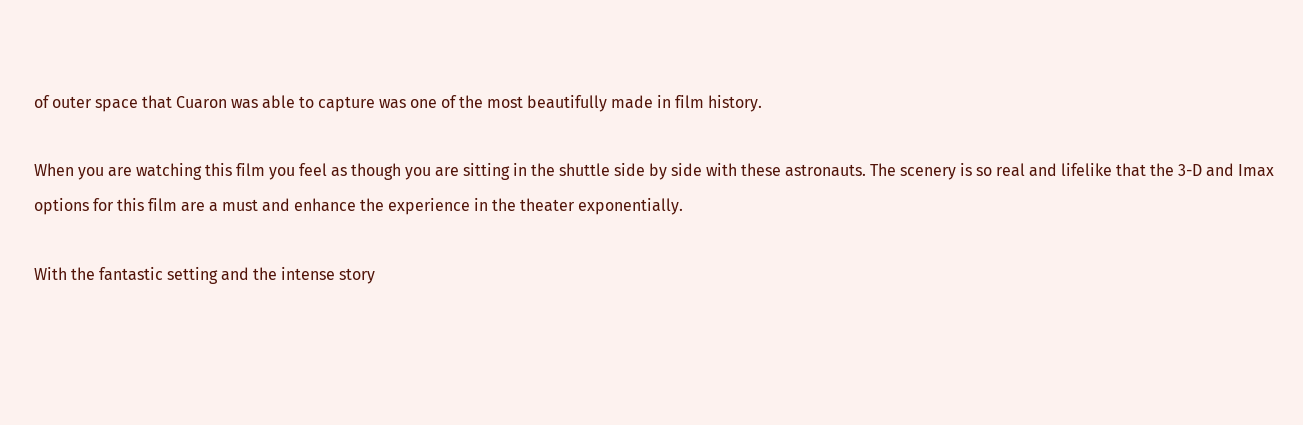of outer space that Cuaron was able to capture was one of the most beautifully made in film history.

When you are watching this film you feel as though you are sitting in the shuttle side by side with these astronauts. The scenery is so real and lifelike that the 3-D and Imax options for this film are a must and enhance the experience in the theater exponentially.

With the fantastic setting and the intense story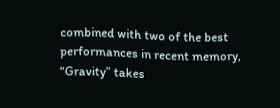combined with two of the best performances in recent memory, “Gravity” takes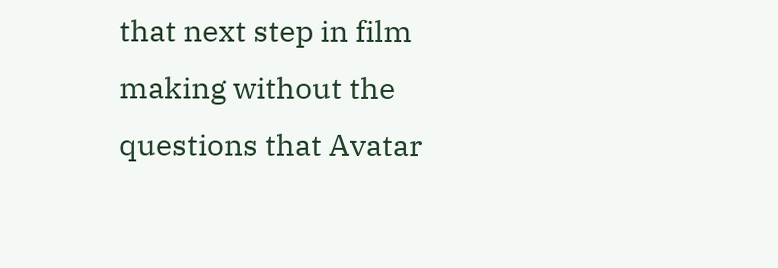that next step in film making without the questions that Avatar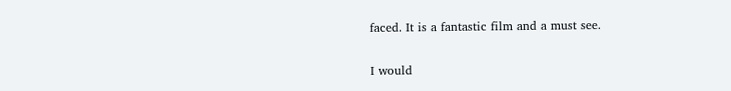faced. It is a fantastic film and a must see.

I would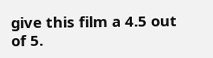give this film a 4.5 out of 5.